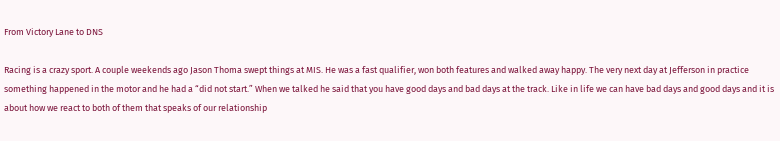From Victory Lane to DNS

Racing is a crazy sport. A couple weekends ago Jason Thoma swept things at MIS. He was a fast qualifier, won both features and walked away happy. The very next day at Jefferson in practice something happened in the motor and he had a “did not start.” When we talked he said that you have good days and bad days at the track. Like in life we can have bad days and good days and it is about how we react to both of them that speaks of our relationship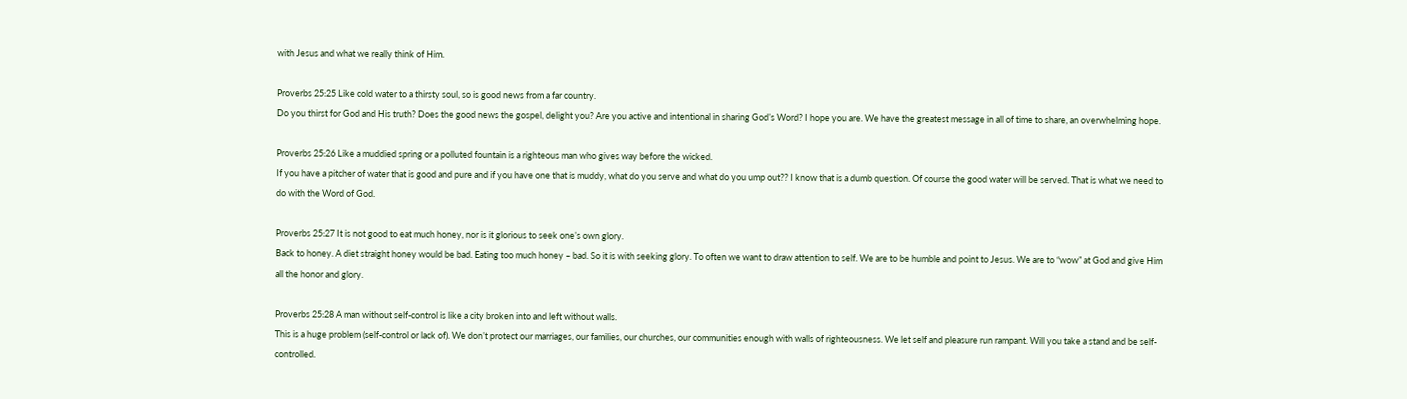with Jesus and what we really think of Him.

Proverbs 25:25 Like cold water to a thirsty soul, so is good news from a far country.
Do you thirst for God and His truth? Does the good news the gospel, delight you? Are you active and intentional in sharing God’s Word? I hope you are. We have the greatest message in all of time to share, an overwhelming hope.

Proverbs 25:26 Like a muddied spring or a polluted fountain is a righteous man who gives way before the wicked.
If you have a pitcher of water that is good and pure and if you have one that is muddy, what do you serve and what do you ump out?? I know that is a dumb question. Of course the good water will be served. That is what we need to do with the Word of God.

Proverbs 25:27 It is not good to eat much honey, nor is it glorious to seek one’s own glory.
Back to honey. A diet straight honey would be bad. Eating too much honey – bad. So it is with seeking glory. To often we want to draw attention to self. We are to be humble and point to Jesus. We are to “wow” at God and give Him all the honor and glory.

Proverbs 25:28 A man without self-control is like a city broken into and left without walls.
This is a huge problem (self-control or lack of). We don’t protect our marriages, our families, our churches, our communities enough with walls of righteousness. We let self and pleasure run rampant. Will you take a stand and be self-controlled.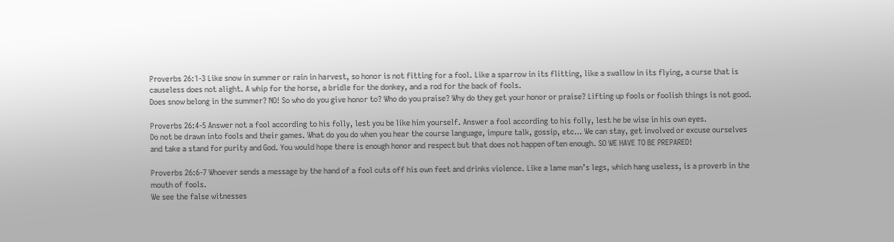Proverbs 26:1-3 Like snow in summer or rain in harvest, so honor is not fitting for a fool. Like a sparrow in its flitting, like a swallow in its flying, a curse that is causeless does not alight. A whip for the horse, a bridle for the donkey, and a rod for the back of fools.
Does snow belong in the summer? NO! So who do you give honor to? Who do you praise? Why do they get your honor or praise? Lifting up fools or foolish things is not good.

Proverbs 26:4-5 Answer not a fool according to his folly, lest you be like him yourself. Answer a fool according to his folly, lest he be wise in his own eyes.
Do not be drawn into fools and their games. What do you do when you hear the course language, impure talk, gossip, etc… We can stay, get involved or excuse ourselves and take a stand for purity and God. You would hope there is enough honor and respect but that does not happen often enough. SO WE HAVE TO BE PREPARED!

Proverbs 26:6-7 Whoever sends a message by the hand of a fool cuts off his own feet and drinks violence. Like a lame man’s legs, which hang useless, is a proverb in the mouth of fools.
We see the false witnesses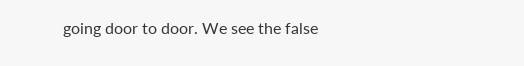going door to door. We see the false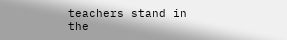teachers stand in the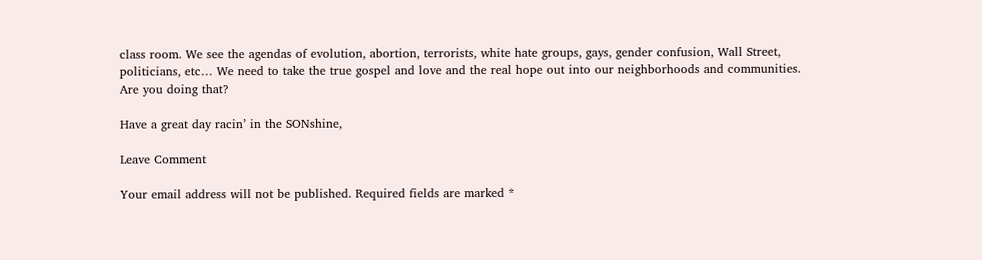class room. We see the agendas of evolution, abortion, terrorists, white hate groups, gays, gender confusion, Wall Street, politicians, etc… We need to take the true gospel and love and the real hope out into our neighborhoods and communities. Are you doing that?

Have a great day racin’ in the SONshine,

Leave Comment

Your email address will not be published. Required fields are marked *